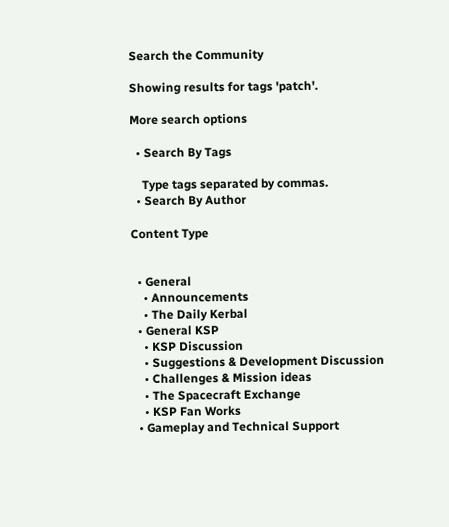Search the Community

Showing results for tags 'patch'.

More search options

  • Search By Tags

    Type tags separated by commas.
  • Search By Author

Content Type


  • General
    • Announcements
    • The Daily Kerbal
  • General KSP
    • KSP Discussion
    • Suggestions & Development Discussion
    • Challenges & Mission ideas
    • The Spacecraft Exchange
    • KSP Fan Works
  • Gameplay and Technical Support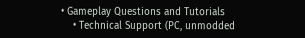• Gameplay Questions and Tutorials
    • Technical Support (PC, unmodded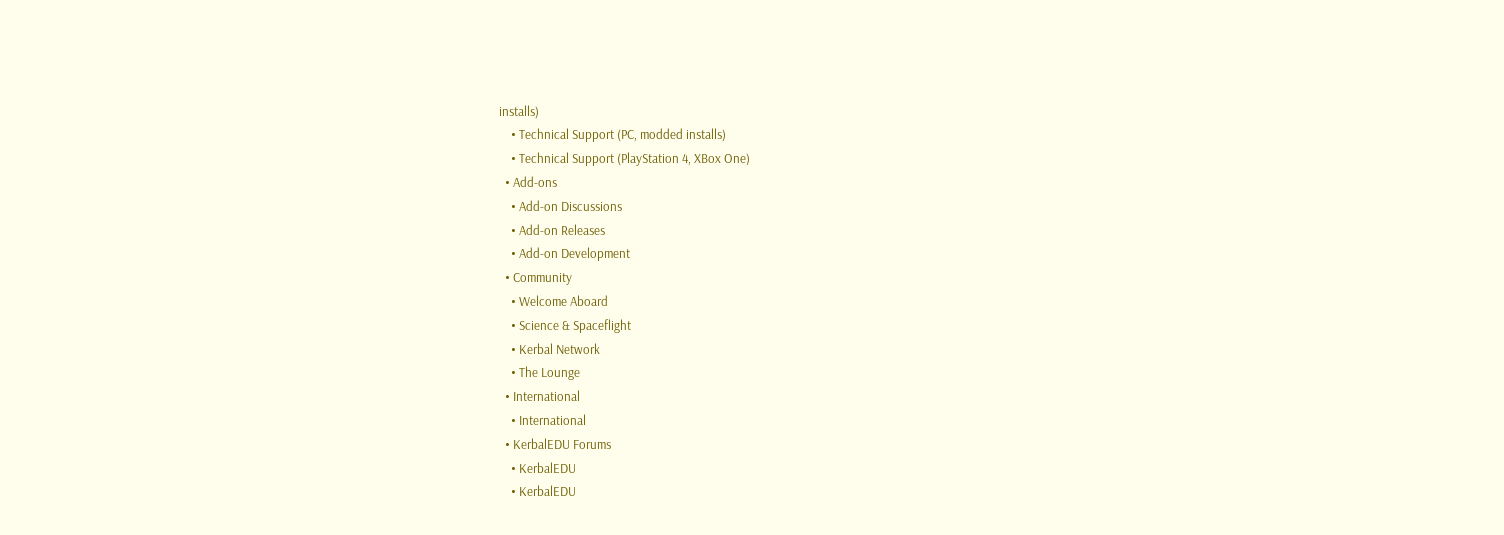installs)
    • Technical Support (PC, modded installs)
    • Technical Support (PlayStation 4, XBox One)
  • Add-ons
    • Add-on Discussions
    • Add-on Releases
    • Add-on Development
  • Community
    • Welcome Aboard
    • Science & Spaceflight
    • Kerbal Network
    • The Lounge
  • International
    • International
  • KerbalEDU Forums
    • KerbalEDU
    • KerbalEDU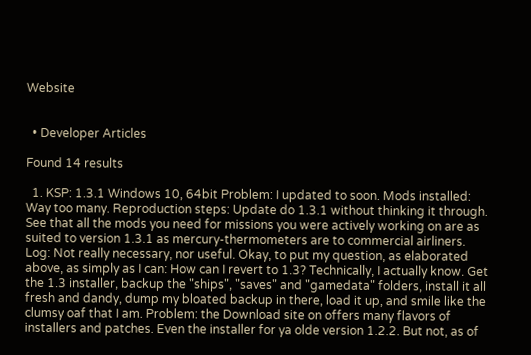Website


  • Developer Articles

Found 14 results

  1. KSP: 1.3.1 Windows 10, 64bit Problem: I updated to soon. Mods installed: Way too many. Reproduction steps: Update do 1.3.1 without thinking it through. See that all the mods you need for missions you were actively working on are as suited to version 1.3.1 as mercury-thermometers are to commercial airliners. Log: Not really necessary, nor useful. Okay, to put my question, as elaborated above, as simply as I can: How can I revert to 1.3? Technically, I actually know. Get the 1.3 installer, backup the "ships", "saves" and "gamedata" folders, install it all fresh and dandy, dump my bloated backup in there, load it up, and smile like the clumsy oaf that I am. Problem: the Download site on offers many flavors of installers and patches. Even the installer for ya olde version 1.2.2. But not, as of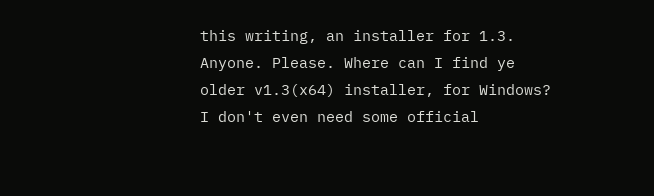this writing, an installer for 1.3. Anyone. Please. Where can I find ye older v1.3(x64) installer, for Windows? I don't even need some official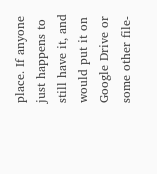place. If anyone just happens to still have it, and would put it on Google Drive or some other file-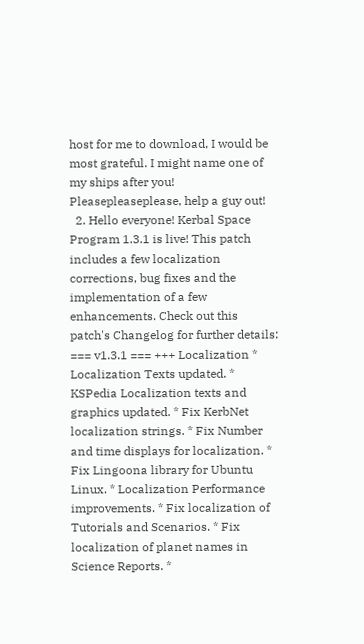host for me to download, I would be most grateful. I might name one of my ships after you! Pleasepleaseplease, help a guy out!
  2. Hello everyone! Kerbal Space Program 1.3.1 is live! This patch includes a few localization corrections, bug fixes and the implementation of a few enhancements. Check out this patch's Changelog for further details: === v1.3.1 === +++ Localization * Localization Texts updated. * KSPedia Localization texts and graphics updated. * Fix KerbNet localization strings. * Fix Number and time displays for localization. * Fix Lingoona library for Ubuntu Linux. * Localization Performance improvements. * Fix localization of Tutorials and Scenarios. * Fix localization of planet names in Science Reports. *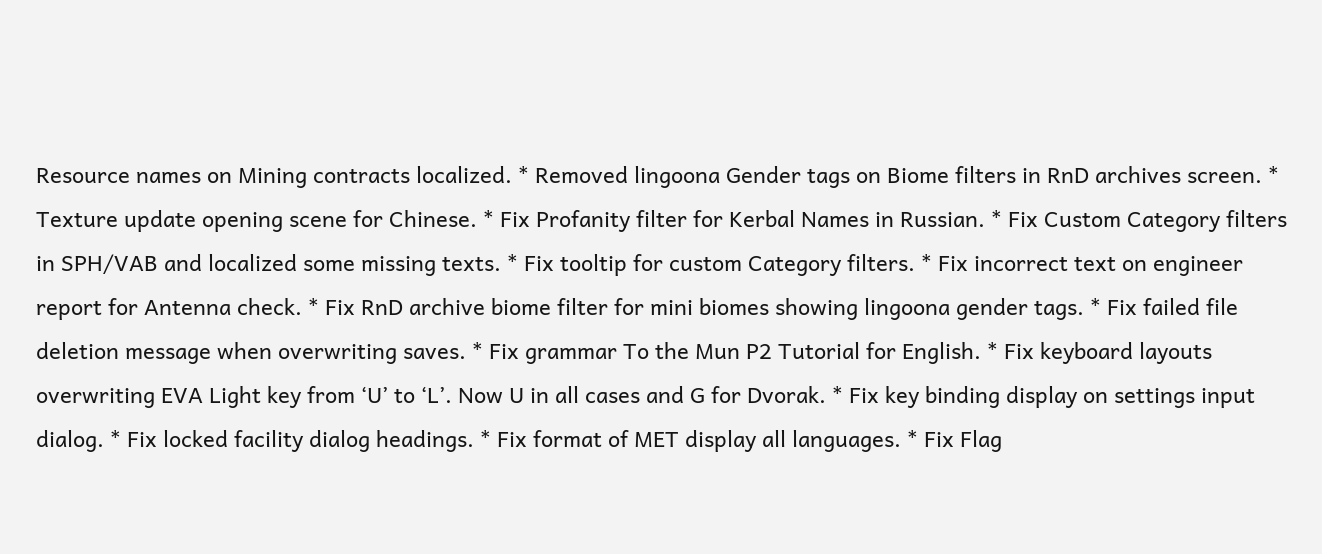Resource names on Mining contracts localized. * Removed lingoona Gender tags on Biome filters in RnD archives screen. * Texture update opening scene for Chinese. * Fix Profanity filter for Kerbal Names in Russian. * Fix Custom Category filters in SPH/VAB and localized some missing texts. * Fix tooltip for custom Category filters. * Fix incorrect text on engineer report for Antenna check. * Fix RnD archive biome filter for mini biomes showing lingoona gender tags. * Fix failed file deletion message when overwriting saves. * Fix grammar To the Mun P2 Tutorial for English. * Fix keyboard layouts overwriting EVA Light key from ‘U’ to ‘L’. Now U in all cases and G for Dvorak. * Fix key binding display on settings input dialog. * Fix locked facility dialog headings. * Fix format of MET display all languages. * Fix Flag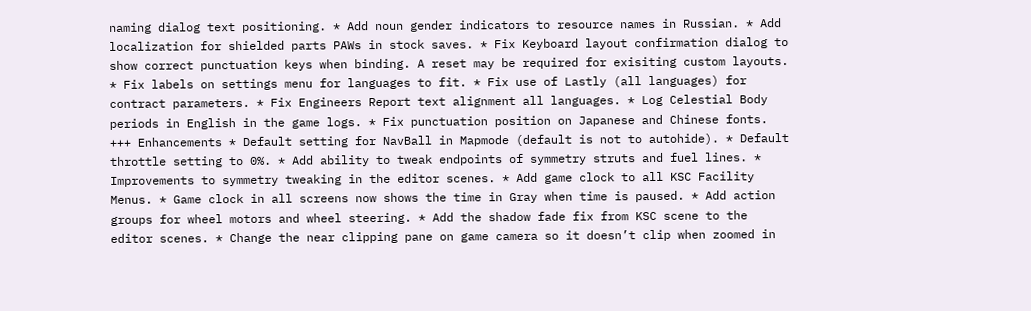naming dialog text positioning. * Add noun gender indicators to resource names in Russian. * Add localization for shielded parts PAWs in stock saves. * Fix Keyboard layout confirmation dialog to show correct punctuation keys when binding. A reset may be required for exisiting custom layouts. * Fix labels on settings menu for languages to fit. * Fix use of Lastly (all languages) for contract parameters. * Fix Engineers Report text alignment all languages. * Log Celestial Body periods in English in the game logs. * Fix punctuation position on Japanese and Chinese fonts. +++ Enhancements * Default setting for NavBall in Mapmode (default is not to autohide). * Default throttle setting to 0%. * Add ability to tweak endpoints of symmetry struts and fuel lines. * Improvements to symmetry tweaking in the editor scenes. * Add game clock to all KSC Facility Menus. * Game clock in all screens now shows the time in Gray when time is paused. * Add action groups for wheel motors and wheel steering. * Add the shadow fade fix from KSC scene to the editor scenes. * Change the near clipping pane on game camera so it doesn’t clip when zoomed in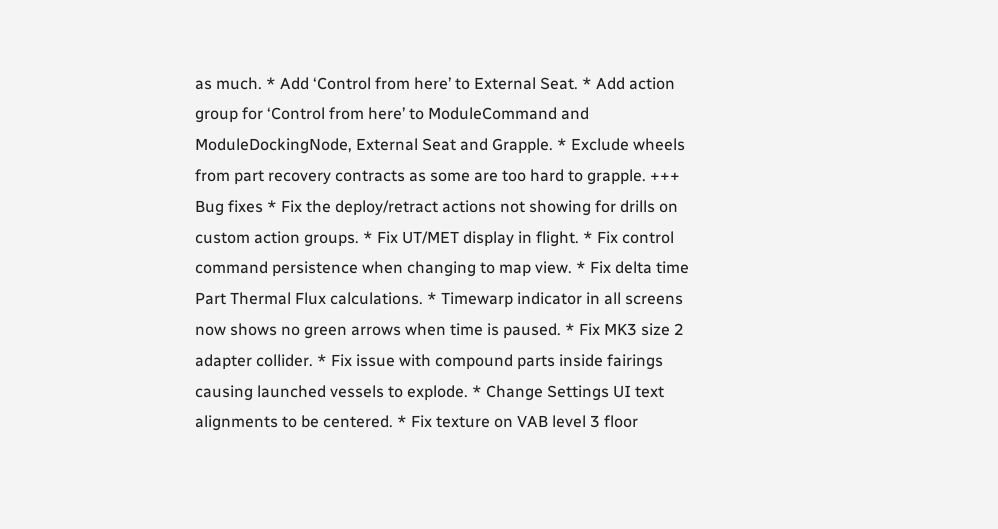as much. * Add ‘Control from here’ to External Seat. * Add action group for ‘Control from here’ to ModuleCommand and ModuleDockingNode, External Seat and Grapple. * Exclude wheels from part recovery contracts as some are too hard to grapple. +++ Bug fixes * Fix the deploy/retract actions not showing for drills on custom action groups. * Fix UT/MET display in flight. * Fix control command persistence when changing to map view. * Fix delta time Part Thermal Flux calculations. * Timewarp indicator in all screens now shows no green arrows when time is paused. * Fix MK3 size 2 adapter collider. * Fix issue with compound parts inside fairings causing launched vessels to explode. * Change Settings UI text alignments to be centered. * Fix texture on VAB level 3 floor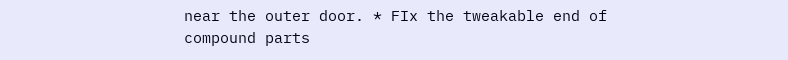near the outer door. * FIx the tweakable end of compound parts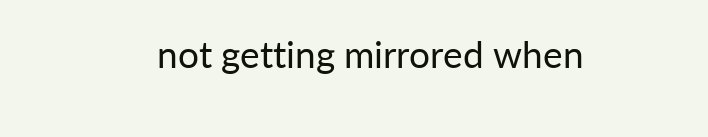not getting mirrored when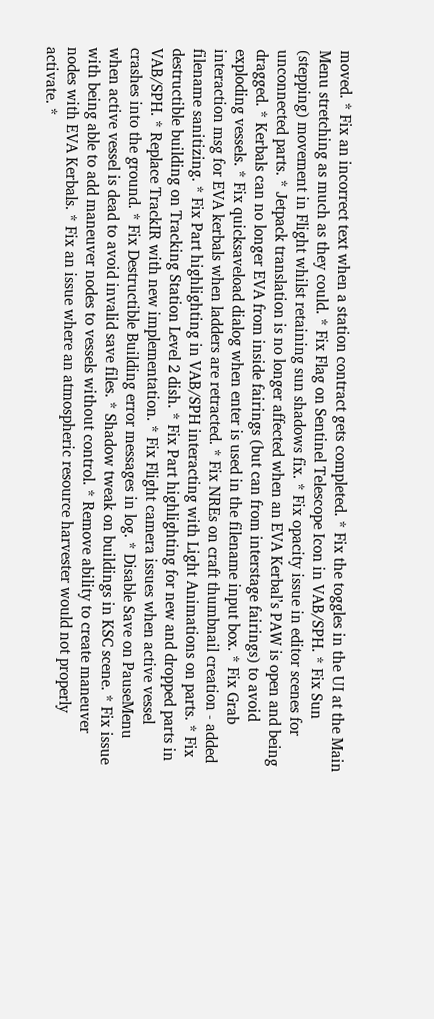moved. * Fix an incorrect text when a station contract gets completed. * Fix the toggles in the UI at the Main Menu stretching as much as they could. * Fix Flag on Sentinel Telescope Icon in VAB/SPH. * Fix Sun (stepping) movement in Flight whilst retaining sun shadows fix. * Fix opacity issue in editor scenes for unconnected parts. * Jetpack translation is no longer affected when an EVA Kerbal’s PAW is open and being dragged. * Kerbals can no longer EVA from inside fairings (but can from interstage fairings) to avoid exploding vessels. * Fix quicksaveload dialog when enter is used in the filename input box. * Fix Grab interaction msg for EVA kerbals when ladders are retracted. * Fix NREs on craft thumbnail creation - added filename sanitizing. * Fix Part highlighting in VAB/SPH interacting with Light Animations on parts. * Fix destructible building on Tracking Station Level 2 dish. * Fix Part highlighting for new and dropped parts in VAB/SPH. * Replace TrackIR with new implementation. * Fix Flight camera issues when active vessel crashes into the ground. * Fix Destructible Building error messages in log. * Disable Save on PauseMenu when active vessel is dead to avoid invalid save files. * Shadow tweak on buildings in KSC scene. * Fix issue with being able to add maneuver nodes to vessels without control. * Remove ability to create maneuver nodes with EVA Kerbals. * Fix an issue where an atmospheric resource harvester would not properly activate. *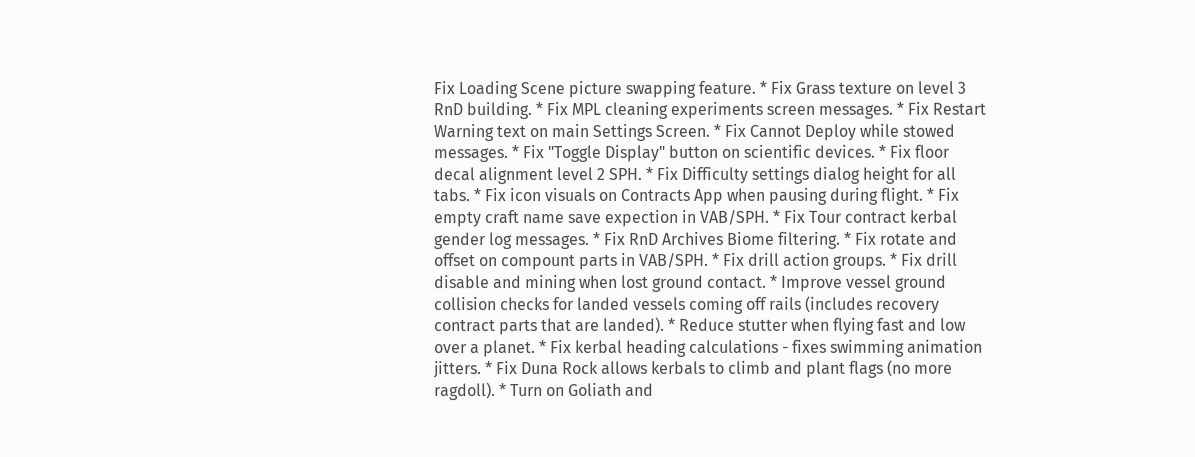Fix Loading Scene picture swapping feature. * Fix Grass texture on level 3 RnD building. * Fix MPL cleaning experiments screen messages. * Fix Restart Warning text on main Settings Screen. * Fix Cannot Deploy while stowed messages. * Fix "Toggle Display" button on scientific devices. * Fix floor decal alignment level 2 SPH. * Fix Difficulty settings dialog height for all tabs. * Fix icon visuals on Contracts App when pausing during flight. * Fix empty craft name save expection in VAB/SPH. * Fix Tour contract kerbal gender log messages. * Fix RnD Archives Biome filtering. * Fix rotate and offset on compount parts in VAB/SPH. * Fix drill action groups. * Fix drill disable and mining when lost ground contact. * Improve vessel ground collision checks for landed vessels coming off rails (includes recovery contract parts that are landed). * Reduce stutter when flying fast and low over a planet. * Fix kerbal heading calculations - fixes swimming animation jitters. * Fix Duna Rock allows kerbals to climb and plant flags (no more ragdoll). * Turn on Goliath and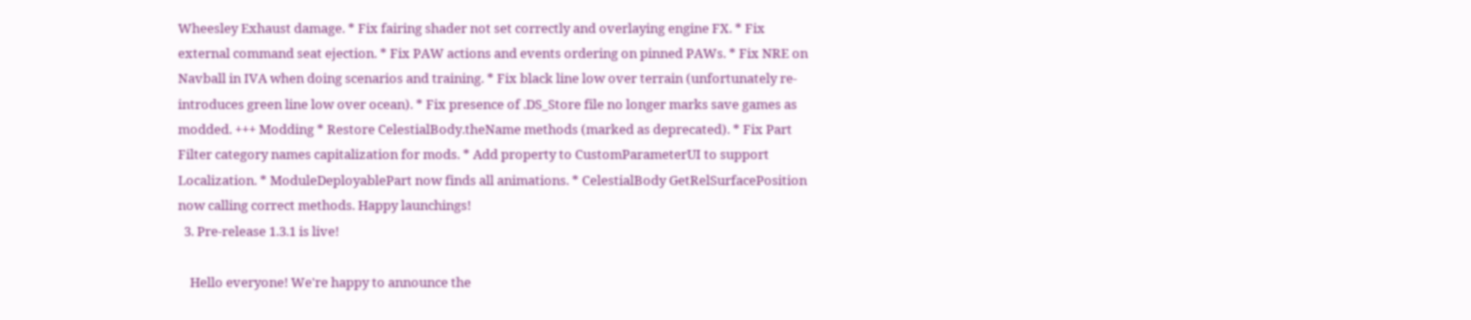Wheesley Exhaust damage. * Fix fairing shader not set correctly and overlaying engine FX. * Fix external command seat ejection. * Fix PAW actions and events ordering on pinned PAWs. * Fix NRE on Navball in IVA when doing scenarios and training. * Fix black line low over terrain (unfortunately re-introduces green line low over ocean). * Fix presence of .DS_Store file no longer marks save games as modded. +++ Modding * Restore CelestialBody.theName methods (marked as deprecated). * Fix Part Filter category names capitalization for mods. * Add property to CustomParameterUI to support Localization. * ModuleDeployablePart now finds all animations. * CelestialBody GetRelSurfacePosition now calling correct methods. Happy launchings!
  3. Pre-release 1.3.1 is live!

    Hello everyone! We're happy to announce the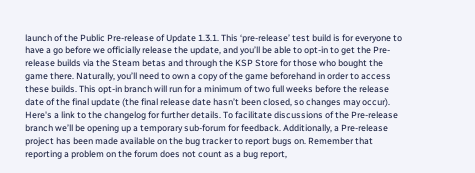launch of the Public Pre-release of Update 1.3.1. This ‘pre-release’ test build is for everyone to have a go before we officially release the update, and you’ll be able to opt-in to get the Pre-release builds via the Steam betas and through the KSP Store for those who bought the game there. Naturally, you’ll need to own a copy of the game beforehand in order to access these builds. This opt-in branch will run for a minimum of two full weeks before the release date of the final update (the final release date hasn’t been closed, so changes may occur). Here's a link to the changelog for further details. To facilitate discussions of the Pre-release branch we’ll be opening up a temporary sub-forum for feedback. Additionally, a Pre-release project has been made available on the bug tracker to report bugs on. Remember that reporting a problem on the forum does not count as a bug report,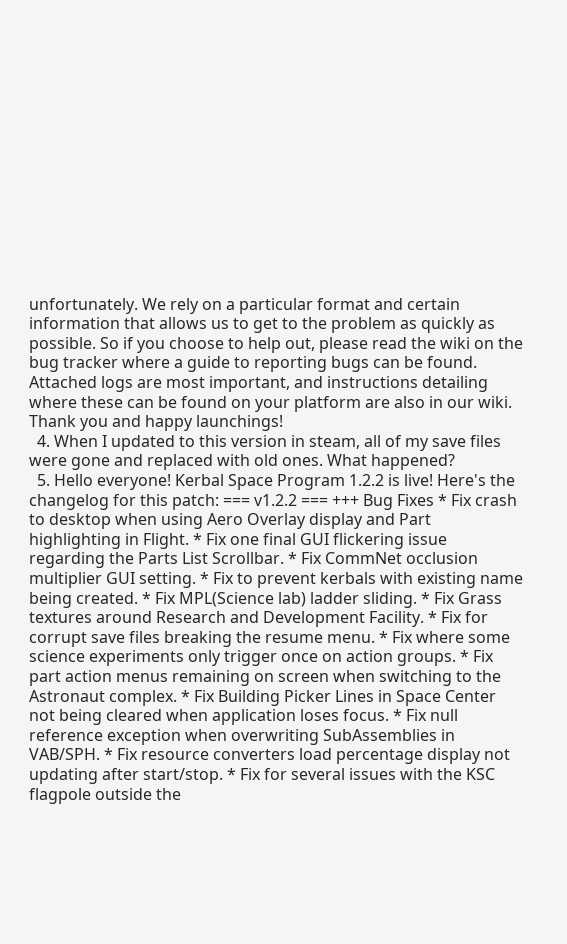unfortunately. We rely on a particular format and certain information that allows us to get to the problem as quickly as possible. So if you choose to help out, please read the wiki on the bug tracker where a guide to reporting bugs can be found. Attached logs are most important, and instructions detailing where these can be found on your platform are also in our wiki. Thank you and happy launchings!
  4. When I updated to this version in steam, all of my save files were gone and replaced with old ones. What happened?
  5. Hello everyone! Kerbal Space Program 1.2.2 is live! Here's the changelog for this patch: === v1.2.2 === +++ Bug Fixes * Fix crash to desktop when using Aero Overlay display and Part highlighting in Flight. * Fix one final GUI flickering issue regarding the Parts List Scrollbar. * Fix CommNet occlusion multiplier GUI setting. * Fix to prevent kerbals with existing name being created. * Fix MPL(Science lab) ladder sliding. * Fix Grass textures around Research and Development Facility. * Fix for corrupt save files breaking the resume menu. * Fix where some science experiments only trigger once on action groups. * Fix part action menus remaining on screen when switching to the Astronaut complex. * Fix Building Picker Lines in Space Center not being cleared when application loses focus. * Fix null reference exception when overwriting SubAssemblies in VAB/SPH. * Fix resource converters load percentage display not updating after start/stop. * Fix for several issues with the KSC flagpole outside the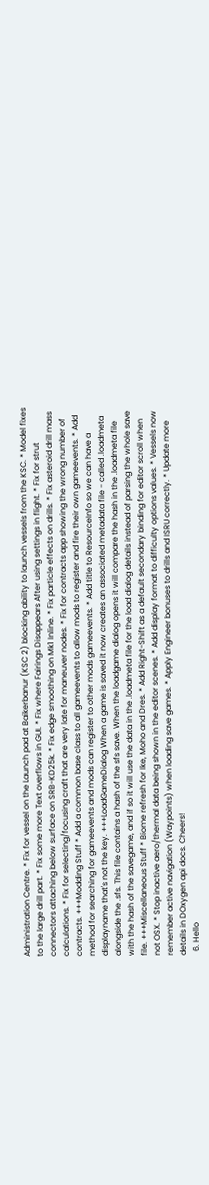Administration Centre. * Fix for vessel on the Launch pad at Baikerbanur (KSC 2) blocking ability to launch vessels from the KSC. * Model fixes to the large drill part. * Fix some more Text overflows in GUI. * Fix where Fairings Disappears After using settings in flight. * Fix for strut connectors attaching below surface on SRB-KD25k. * Fix edge smoothing on Mk1 Inline. * Fix particle effects on drills. * Fix asteroid drill mass calculations. * Fix for selecting/focusing craft that are very late for maneuver nodes. * Fix for contracts app showing the wrong number of contracts. +++Modding Stuff * Add a common base class to all gameevents to allow mods to register and fire their own gameevents. * Add method for searching for gameevents and mods can register to other mods gameevents. * Add title to ResourceInfo so we can have a displayname that's not the key. +++LoadGameDialog When a game is saved it now creates an associated metadata file - called .loadmeta alongside the .sfs. This file contains a hash of the sfs save. When the loadgame dialog opens it will compare the hash in the .loadmeta file with the hash of the savegame, and if so it will use the data in the .loadmeta file for the load dialog details instead of parsing the whole save file. +++Miscellaneous Stuff * Biome refresh for Ike, Moho and Dres. * Add Right-Shift as a default secondary binding for editor scroll when not OSX. * Stop inactive aero/thermal data being shown in the editor scenes. * Add display format to difficulty options values. * Vessels now remember active navigation (Waypoints) when loading save games. * Apply Engineer bonuses to drills and ISRU correctly. * Update more details in DOxygen api docs. Cheers!
  6. Hello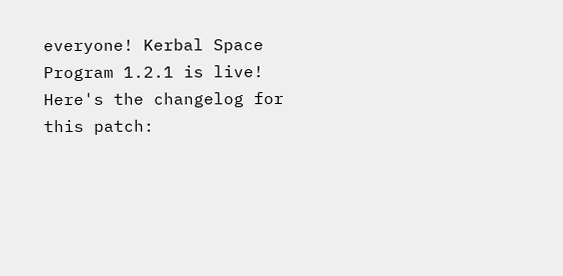everyone! Kerbal Space Program 1.2.1 is live! Here's the changelog for this patch: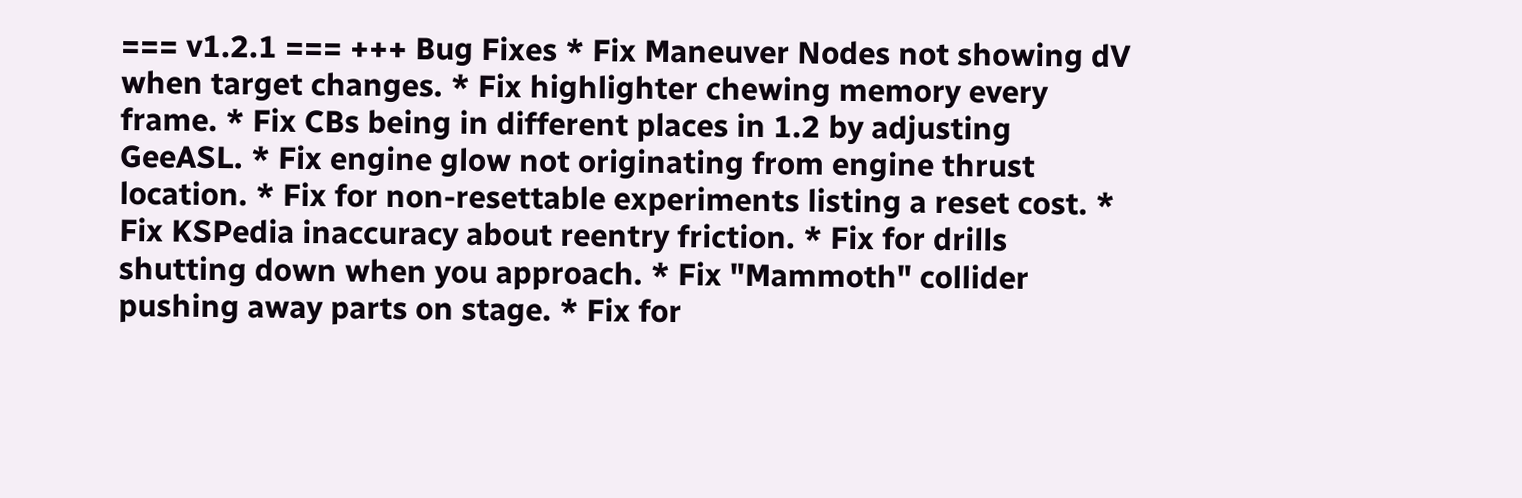=== v1.2.1 === +++ Bug Fixes * Fix Maneuver Nodes not showing dV when target changes. * Fix highlighter chewing memory every frame. * Fix CBs being in different places in 1.2 by adjusting GeeASL. * Fix engine glow not originating from engine thrust location. * Fix for non-resettable experiments listing a reset cost. * Fix KSPedia inaccuracy about reentry friction. * Fix for drills shutting down when you approach. * Fix "Mammoth" collider pushing away parts on stage. * Fix for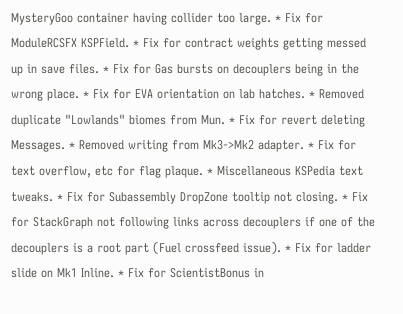MysteryGoo container having collider too large. * Fix for ModuleRCSFX KSPField. * Fix for contract weights getting messed up in save files. * Fix for Gas bursts on decouplers being in the wrong place. * Fix for EVA orientation on lab hatches. * Removed duplicate "Lowlands" biomes from Mun. * Fix for revert deleting Messages. * Removed writing from Mk3->Mk2 adapter. * Fix for text overflow, etc for flag plaque. * Miscellaneous KSPedia text tweaks. * Fix for Subassembly DropZone tooltip not closing. * Fix for StackGraph not following links across decouplers if one of the decouplers is a root part (Fuel crossfeed issue). * Fix for ladder slide on Mk1 Inline. * Fix for ScientistBonus in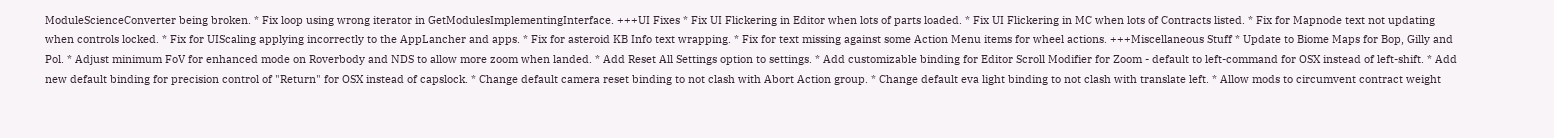ModuleScienceConverter being broken. * Fix loop using wrong iterator in GetModulesImplementingInterface. +++UI Fixes * Fix UI Flickering in Editor when lots of parts loaded. * Fix UI Flickering in MC when lots of Contracts listed. * Fix for Mapnode text not updating when controls locked. * Fix for UIScaling applying incorrectly to the AppLancher and apps. * Fix for asteroid KB Info text wrapping. * Fix for text missing against some Action Menu items for wheel actions. +++Miscellaneous Stuff * Update to Biome Maps for Bop, Gilly and Pol. * Adjust minimum FoV for enhanced mode on Roverbody and NDS to allow more zoom when landed. * Add Reset All Settings option to settings. * Add customizable binding for Editor Scroll Modifier for Zoom - default to left-command for OSX instead of left-shift. * Add new default binding for precision control of "Return" for OSX instead of capslock. * Change default camera reset binding to not clash with Abort Action group. * Change default eva light binding to not clash with translate left. * Allow mods to circumvent contract weight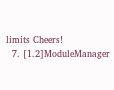limits Cheers!
  7. [1.2]ModuleManager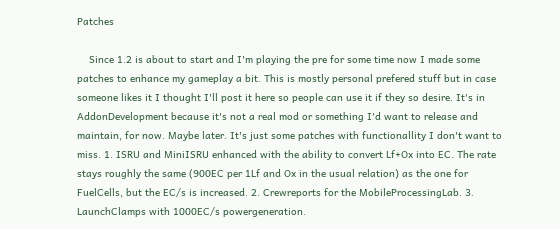Patches

    Since 1.2 is about to start and I'm playing the pre for some time now I made some patches to enhance my gameplay a bit. This is mostly personal prefered stuff but in case someone likes it I thought I'll post it here so people can use it if they so desire. It's in AddonDevelopment because it's not a real mod or something I'd want to release and maintain, for now. Maybe later. It's just some patches with functionallity I don't want to miss. 1. ISRU and MiniISRU enhanced with the ability to convert Lf+Ox into EC. The rate stays roughly the same (900EC per 1Lf and Ox in the usual relation) as the one for FuelCells, but the EC/s is increased. 2. Crewreports for the MobileProcessingLab. 3. LaunchClamps with 1000EC/s powergeneration.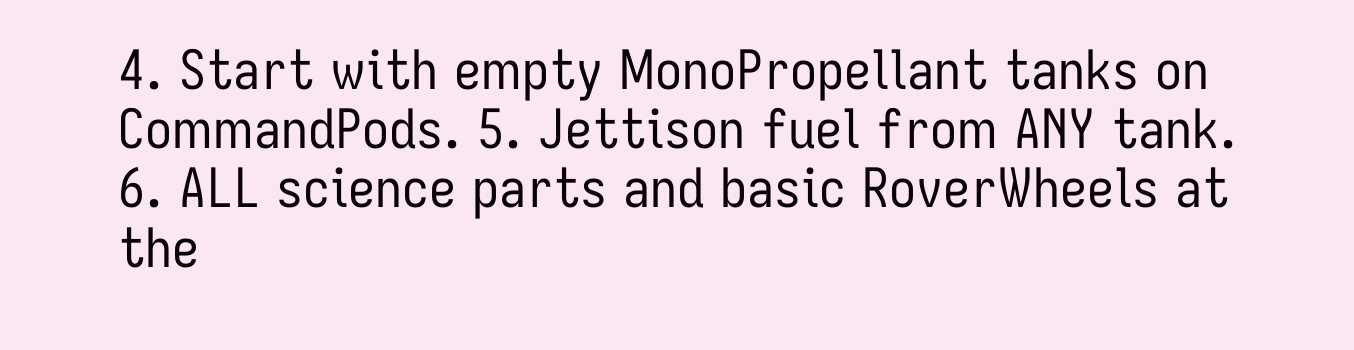4. Start with empty MonoPropellant tanks on CommandPods. 5. Jettison fuel from ANY tank. 6. ALL science parts and basic RoverWheels at the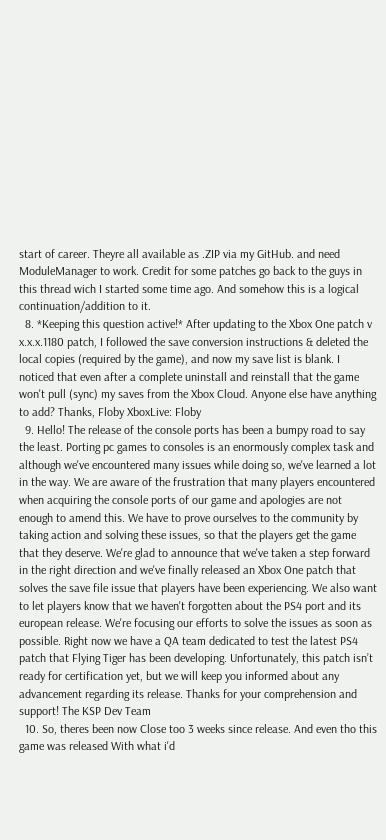start of career. Theyre all available as .ZIP via my GitHub. and need ModuleManager to work. Credit for some patches go back to the guys in this thread wich I started some time ago. And somehow this is a logical continuation/addition to it.
  8. *Keeping this question active!* After updating to the Xbox One patch v x.x.x.1180 patch, I followed the save conversion instructions & deleted the local copies (required by the game), and now my save list is blank. I noticed that even after a complete uninstall and reinstall that the game won't pull (sync) my saves from the Xbox Cloud. Anyone else have anything to add? Thanks, Floby XboxLive: Floby
  9. Hello! The release of the console ports has been a bumpy road to say the least. Porting pc games to consoles is an enormously complex task and although we've encountered many issues while doing so, we've learned a lot in the way. We are aware of the frustration that many players encountered when acquiring the console ports of our game and apologies are not enough to amend this. We have to prove ourselves to the community by taking action and solving these issues, so that the players get the game that they deserve. We're glad to announce that we've taken a step forward in the right direction and we've finally released an Xbox One patch that solves the save file issue that players have been experiencing. We also want to let players know that we haven't forgotten about the PS4 port and its european release. We're focusing our efforts to solve the issues as soon as possible. Right now we have a QA team dedicated to test the latest PS4 patch that Flying Tiger has been developing. Unfortunately, this patch isn’t ready for certification yet, but we will keep you informed about any advancement regarding its release. Thanks for your comprehension and support! The KSP Dev Team
  10. So, theres been now Close too 3 weeks since release. And even tho this game was released With what i'd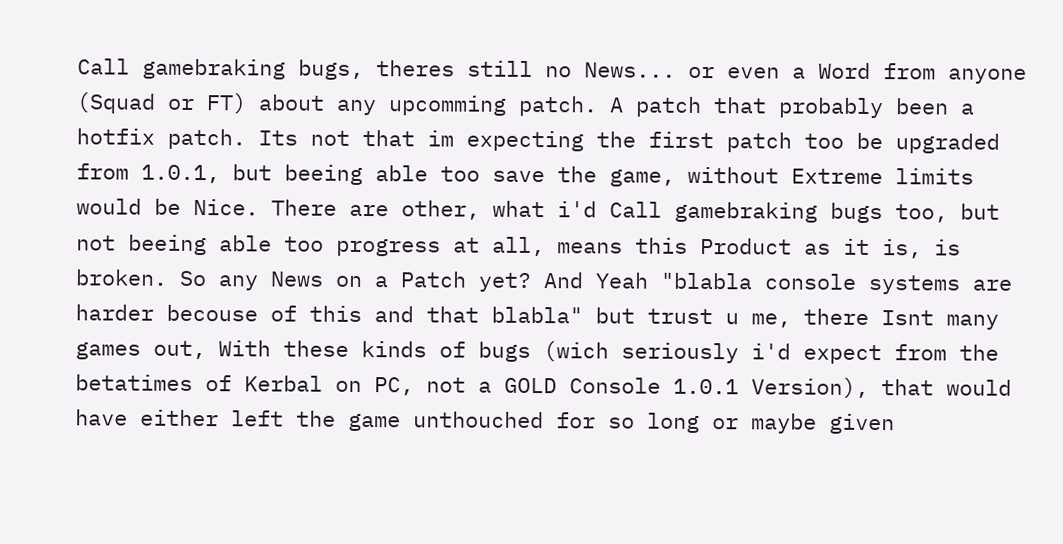Call gamebraking bugs, theres still no News... or even a Word from anyone (Squad or FT) about any upcomming patch. A patch that probably been a hotfix patch. Its not that im expecting the first patch too be upgraded from 1.0.1, but beeing able too save the game, without Extreme limits would be Nice. There are other, what i'd Call gamebraking bugs too, but not beeing able too progress at all, means this Product as it is, is broken. So any News on a Patch yet? And Yeah "blabla console systems are harder becouse of this and that blabla" but trust u me, there Isnt many games out, With these kinds of bugs (wich seriously i'd expect from the betatimes of Kerbal on PC, not a GOLD Console 1.0.1 Version), that would have either left the game unthouched for so long or maybe given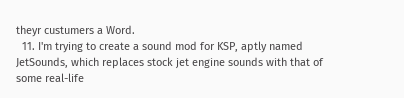theyr custumers a Word.
  11. I'm trying to create a sound mod for KSP, aptly named JetSounds, which replaces stock jet engine sounds with that of some real-life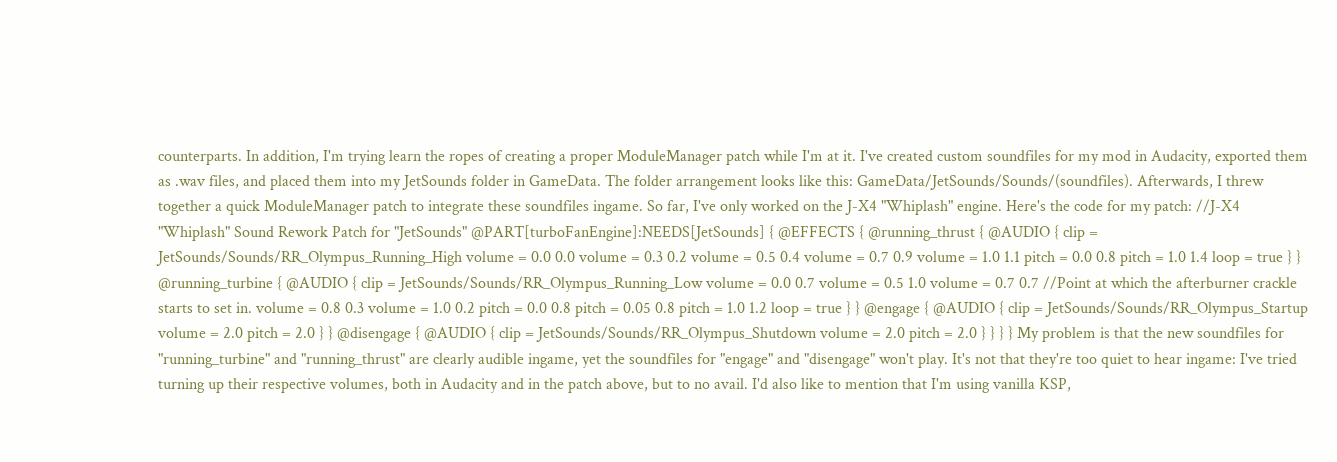counterparts. In addition, I'm trying learn the ropes of creating a proper ModuleManager patch while I'm at it. I've created custom soundfiles for my mod in Audacity, exported them as .wav files, and placed them into my JetSounds folder in GameData. The folder arrangement looks like this: GameData/JetSounds/Sounds/(soundfiles). Afterwards, I threw together a quick ModuleManager patch to integrate these soundfiles ingame. So far, I've only worked on the J-X4 "Whiplash" engine. Here's the code for my patch: //J-X4 "Whiplash" Sound Rework Patch for "JetSounds" @PART[turboFanEngine]:NEEDS[JetSounds] { @EFFECTS { @running_thrust { @AUDIO { clip = JetSounds/Sounds/RR_Olympus_Running_High volume = 0.0 0.0 volume = 0.3 0.2 volume = 0.5 0.4 volume = 0.7 0.9 volume = 1.0 1.1 pitch = 0.0 0.8 pitch = 1.0 1.4 loop = true } } @running_turbine { @AUDIO { clip = JetSounds/Sounds/RR_Olympus_Running_Low volume = 0.0 0.7 volume = 0.5 1.0 volume = 0.7 0.7 //Point at which the afterburner crackle starts to set in. volume = 0.8 0.3 volume = 1.0 0.2 pitch = 0.0 0.8 pitch = 0.05 0.8 pitch = 1.0 1.2 loop = true } } @engage { @AUDIO { clip = JetSounds/Sounds/RR_Olympus_Startup volume = 2.0 pitch = 2.0 } } @disengage { @AUDIO { clip = JetSounds/Sounds/RR_Olympus_Shutdown volume = 2.0 pitch = 2.0 } } } } My problem is that the new soundfiles for "running_turbine" and "running_thrust" are clearly audible ingame, yet the soundfiles for "engage" and "disengage" won't play. It's not that they're too quiet to hear ingame: I've tried turning up their respective volumes, both in Audacity and in the patch above, but to no avail. I'd also like to mention that I'm using vanilla KSP,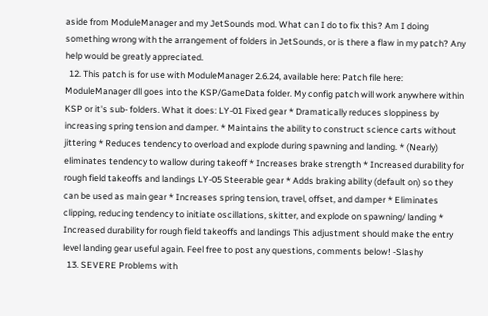aside from ModuleManager and my JetSounds mod. What can I do to fix this? Am I doing something wrong with the arrangement of folders in JetSounds, or is there a flaw in my patch? Any help would be greatly appreciated.
  12. This patch is for use with ModuleManager 2.6.24, available here: Patch file here: ModuleManager dll goes into the KSP/GameData folder. My config patch will work anywhere within KSP or it's sub- folders. What it does: LY-01 Fixed gear * Dramatically reduces sloppiness by increasing spring tension and damper. * Maintains the ability to construct science carts without jittering * Reduces tendency to overload and explode during spawning and landing. * (Nearly) eliminates tendency to wallow during takeoff * Increases brake strength * Increased durability for rough field takeoffs and landings LY-05 Steerable gear * Adds braking ability (default on) so they can be used as main gear * Increases spring tension, travel, offset, and damper * Eliminates clipping, reducing tendency to initiate oscillations, skitter, and explode on spawning/ landing * Increased durability for rough field takeoffs and landings This adjustment should make the entry level landing gear useful again. Feel free to post any questions, comments below! -Slashy
  13. SEVERE Problems with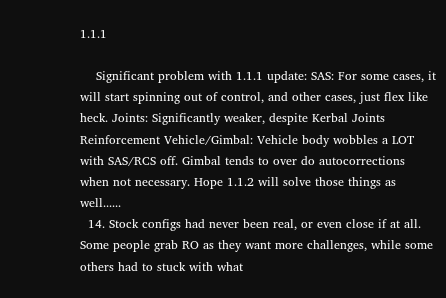1.1.1

    Significant problem with 1.1.1 update: SAS: For some cases, it will start spinning out of control, and other cases, just flex like heck. Joints: Significantly weaker, despite Kerbal Joints Reinforcement Vehicle/Gimbal: Vehicle body wobbles a LOT with SAS/RCS off. Gimbal tends to over do autocorrections when not necessary. Hope 1.1.2 will solve those things as well......
  14. Stock configs had never been real, or even close if at all. Some people grab RO as they want more challenges, while some others had to stuck with what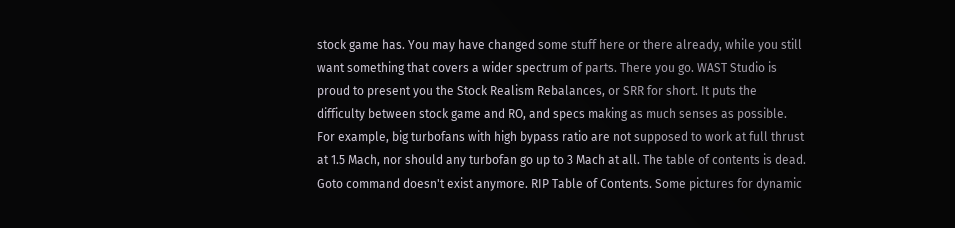stock game has. You may have changed some stuff here or there already, while you still want something that covers a wider spectrum of parts. There you go. WAST Studio is proud to present you the Stock Realism Rebalances, or SRR for short. It puts the difficulty between stock game and RO, and specs making as much senses as possible. For example, big turbofans with high bypass ratio are not supposed to work at full thrust at 1.5 Mach, nor should any turbofan go up to 3 Mach at all. The table of contents is dead. Goto command doesn't exist anymore. RIP Table of Contents. Some pictures for dynamic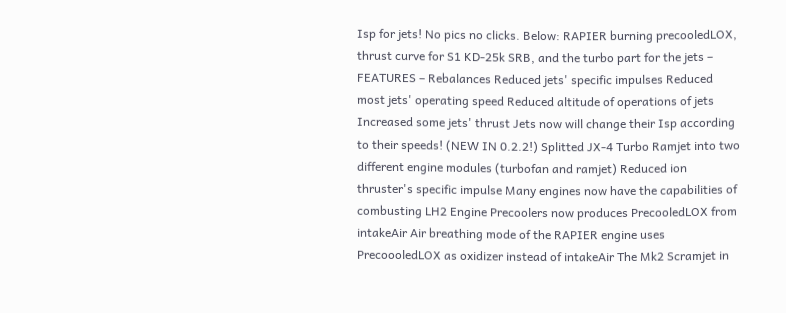Isp for jets! No pics no clicks. Below: RAPIER burning precooledLOX, thrust curve for S1 KD-25k SRB, and the turbo part for the jets – FEATURES – Rebalances Reduced jets' specific impulses Reduced most jets' operating speed Reduced altitude of operations of jets Increased some jets' thrust Jets now will change their Isp according to their speeds! (NEW IN 0.2.2!) Splitted JX-4 Turbo Ramjet into two different engine modules (turbofan and ramjet) Reduced ion thruster's specific impulse Many engines now have the capabilities of combusting LH2 Engine Precoolers now produces PrecooledLOX from intakeAir Air breathing mode of the RAPIER engine uses PrecoooledLOX as oxidizer instead of intakeAir The Mk2 Scramjet in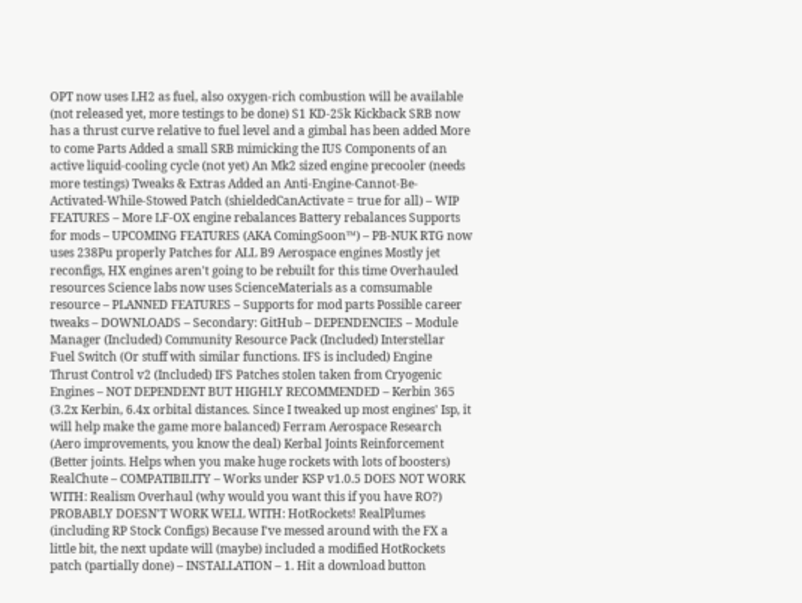OPT now uses LH2 as fuel, also oxygen-rich combustion will be available (not released yet, more testings to be done) S1 KD-25k Kickback SRB now has a thrust curve relative to fuel level and a gimbal has been added More to come Parts Added a small SRB mimicking the IUS Components of an active liquid-cooling cycle (not yet) An Mk2 sized engine precooler (needs more testings) Tweaks & Extras Added an Anti-Engine-Cannot-Be-Activated-While-Stowed Patch (shieldedCanActivate = true for all) – WIP FEATURES – More LF-OX engine rebalances Battery rebalances Supports for mods – UPCOMING FEATURES (AKA ComingSoon™) – PB-NUK RTG now uses 238Pu properly Patches for ALL B9 Aerospace engines Mostly jet reconfigs, HX engines aren't going to be rebuilt for this time Overhauled resources Science labs now uses ScienceMaterials as a comsumable resource – PLANNED FEATURES – Supports for mod parts Possible career tweaks – DOWNLOADS – Secondary: GitHub – DEPENDENCIES – Module Manager (Included) Community Resource Pack (Included) Interstellar Fuel Switch (Or stuff with similar functions. IFS is included) Engine Thrust Control v2 (Included) IFS Patches stolen taken from Cryogenic Engines – NOT DEPENDENT BUT HIGHLY RECOMMENDED – Kerbin 365 (3.2x Kerbin, 6.4x orbital distances. Since I tweaked up most engines' Isp, it will help make the game more balanced) Ferram Aerospace Research (Aero improvements, you know the deal) Kerbal Joints Reinforcement (Better joints. Helps when you make huge rockets with lots of boosters) RealChute – COMPATIBILITY – Works under KSP v1.0.5 DOES NOT WORK WITH: Realism Overhaul (why would you want this if you have RO?) PROBABLY DOESN'T WORK WELL WITH: HotRockets! RealPlumes (including RP Stock Configs) Because I've messed around with the FX a little bit, the next update will (maybe) included a modified HotRockets patch (partially done) – INSTALLATION – 1. Hit a download button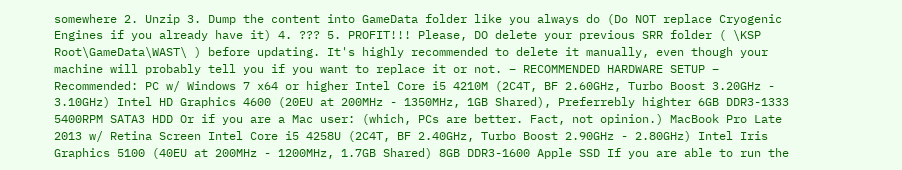somewhere 2. Unzip 3. Dump the content into GameData folder like you always do (Do NOT replace Cryogenic Engines if you already have it) 4. ??? 5. PROFIT!!! Please, DO delete your previous SRR folder ( \KSP Root\GameData\WAST\ ) before updating. It's highly recommended to delete it manually, even though your machine will probably tell you if you want to replace it or not. – RECOMMENDED HARDWARE SETUP – Recommended: PC w/ Windows 7 x64 or higher Intel Core i5 4210M (2C4T, BF 2.60GHz, Turbo Boost 3.20GHz - 3.10GHz) Intel HD Graphics 4600 (20EU at 200MHz - 1350MHz, 1GB Shared), Preferrebly highter 6GB DDR3-1333 5400RPM SATA3 HDD Or if you are a Mac user: (which, PCs are better. Fact, not opinion.) MacBook Pro Late 2013 w/ Retina Screen Intel Core i5 4258U (2C4T, BF 2.40GHz, Turbo Boost 2.90GHz - 2.80GHz) Intel Iris Graphics 5100 (40EU at 200MHz - 1200MHz, 1.7GB Shared) 8GB DDR3-1600 Apple SSD If you are able to run the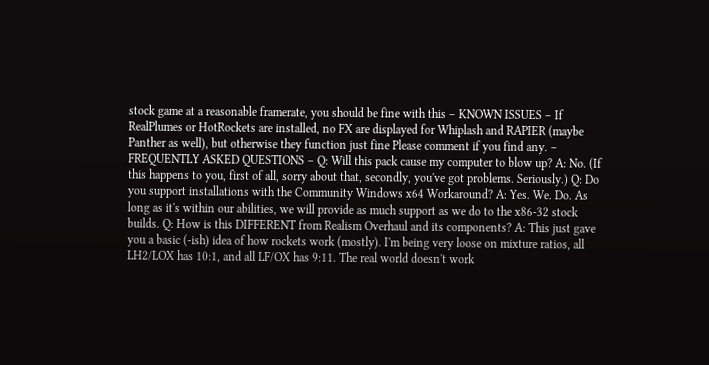stock game at a reasonable framerate, you should be fine with this – KNOWN ISSUES – If RealPlumes or HotRockets are installed, no FX are displayed for Whiplash and RAPIER (maybe Panther as well), but otherwise they function just fine Please comment if you find any. – FREQUENTLY ASKED QUESTIONS – Q: Will this pack cause my computer to blow up? A: No. (If this happens to you, first of all, sorry about that, secondly, you've got problems. Seriously.) Q: Do you support installations with the Community Windows x64 Workaround? A: Yes. We. Do. As long as it's within our abilities, we will provide as much support as we do to the x86-32 stock builds. Q: How is this DIFFERENT from Realism Overhaul and its components? A: This just gave you a basic (-ish) idea of how rockets work (mostly). I'm being very loose on mixture ratios, all LH2/LOX has 10:1, and all LF/OX has 9:11. The real world doesn't work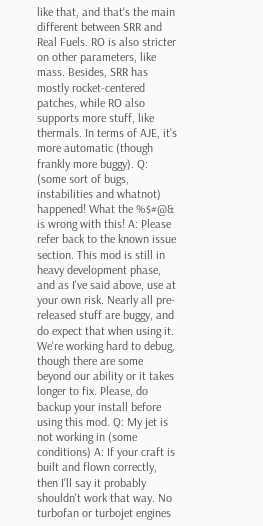like that, and that's the main different between SRR and Real Fuels. RO is also stricter on other parameters, like mass. Besides, SRR has mostly rocket-centered patches, while RO also supports more stuff, like thermals. In terms of AJE, it's more automatic (though frankly more buggy). Q: (some sort of bugs, instabilities and whatnot) happened! What the %$#@& is wrong with this! A: Please refer back to the known issue section. This mod is still in heavy development phase, and as I've said above, use at your own risk. Nearly all pre-released stuff are buggy, and do expect that when using it. We're working hard to debug, though there are some beyond our ability or it takes longer to fix. Please, do backup your install before using this mod. Q: My jet is not working in (some conditions) A: If your craft is built and flown correctly, then I'll say it probably shouldn't work that way. No turbofan or turbojet engines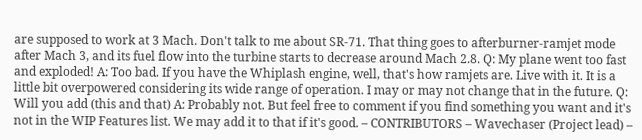are supposed to work at 3 Mach. Don't talk to me about SR-71. That thing goes to afterburner-ramjet mode after Mach 3, and its fuel flow into the turbine starts to decrease around Mach 2.8. Q: My plane went too fast and exploded! A: Too bad. If you have the Whiplash engine, well, that's how ramjets are. Live with it. It is a little bit overpowered considering its wide range of operation. I may or may not change that in the future. Q: Will you add (this and that) A: Probably not. But feel free to comment if you find something you want and it's not in the WIP Features list. We may add it to that if it's good. – CONTRIBUTORS – Wavechaser (Project lead) –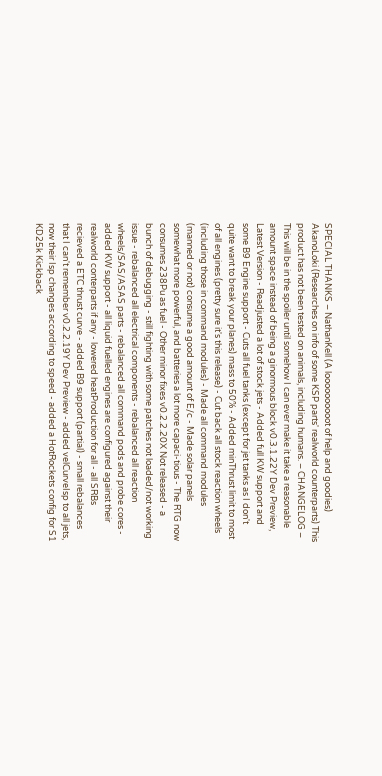SPECIAL THANKS – NathanKell (A loooooooooot of help and goodies) AkanoLoki (Researches on info of some KSP parts' realworld counterparts) This product has not been tested on animals, including humans. – CHANGELOG – This will be in the spoiler until somehow I can ever make it take a reasonable amount space instead of being a ginormous block v0.3.1.22Y Dev Preview, Latest Version - Readjusted a lot of stock jets - Added full KW support and some B9 Engine support - Cuts all fuel tanks (except for jet tanks as I don't quite want to break your planes) mass to 50% - Added minThrust limit to most of all engines (pretty sure it's this release) - Cut back all stock reaction wheels (including those in command modules) - Made all command modules (manned or not) consume a good amount of E/c - Made solar panels somewhat more powerful, and batteries a lot more capaci-tious - The RTG now consumes 238Pu as fuel - Other minor fixes v0.2.2.20X Not released - a bunch of debugging - still fighting with some patches not loaded/not working issue - rebalanced all electrical components - rebalanced all reaction wheels/SAS/ASAS parts - rebalanced all command pods and probe cores - added KW support - all liquid fuelled engines are configured against their realworld conterparts if any - lowered heatProduction for all - all SRBs recieved a ETC thrust curve - added B9 support (partial) - small rebalances that I can't remember v0.2.2.19Y Dev Preview - added velCurveIsp to all jets, now their Isp changes according to speed - added a HotRockets config for S1 KD25k Kickback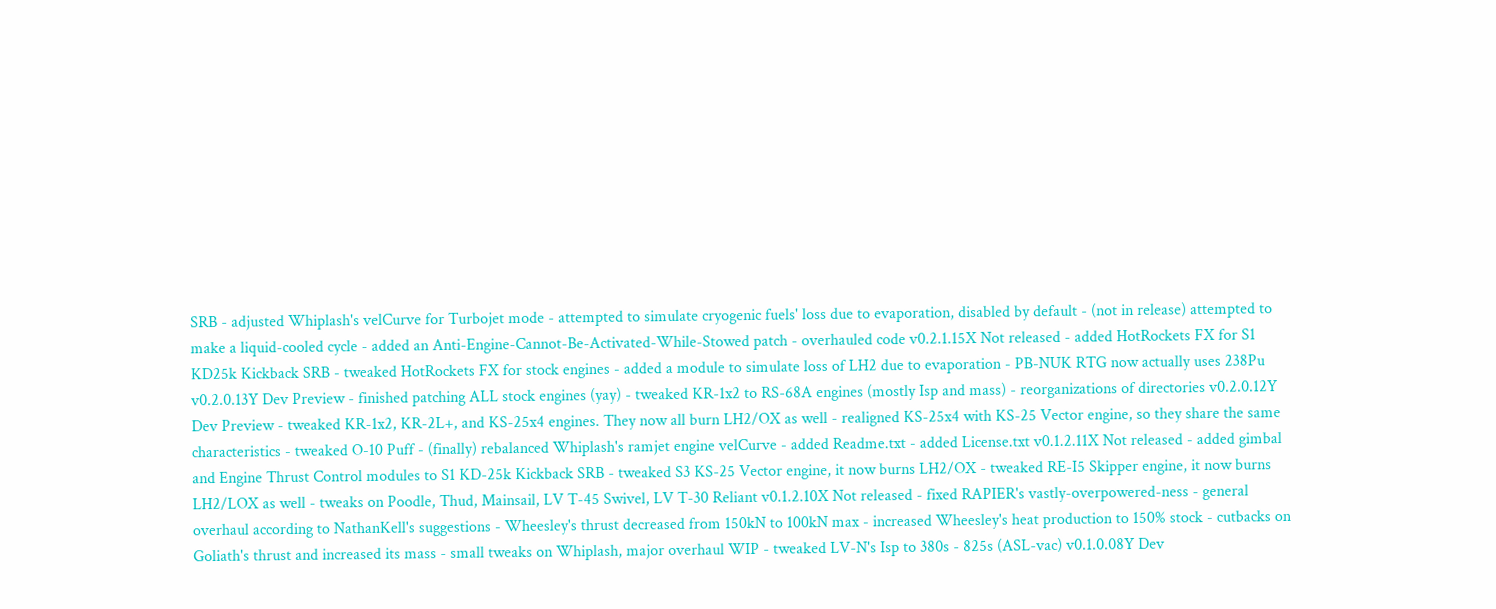SRB - adjusted Whiplash's velCurve for Turbojet mode - attempted to simulate cryogenic fuels' loss due to evaporation, disabled by default - (not in release) attempted to make a liquid-cooled cycle - added an Anti-Engine-Cannot-Be-Activated-While-Stowed patch - overhauled code v0.2.1.15X Not released - added HotRockets FX for S1 KD25k Kickback SRB - tweaked HotRockets FX for stock engines - added a module to simulate loss of LH2 due to evaporation - PB-NUK RTG now actually uses 238Pu v0.2.0.13Y Dev Preview - finished patching ALL stock engines (yay) - tweaked KR-1x2 to RS-68A engines (mostly Isp and mass) - reorganizations of directories v0.2.0.12Y Dev Preview - tweaked KR-1x2, KR-2L+, and KS-25x4 engines. They now all burn LH2/OX as well - realigned KS-25x4 with KS-25 Vector engine, so they share the same characteristics - tweaked O-10 Puff - (finally) rebalanced Whiplash's ramjet engine velCurve - added Readme.txt - added License.txt v0.1.2.11X Not released - added gimbal and Engine Thrust Control modules to S1 KD-25k Kickback SRB - tweaked S3 KS-25 Vector engine, it now burns LH2/OX - tweaked RE-I5 Skipper engine, it now burns LH2/LOX as well - tweaks on Poodle, Thud, Mainsail, LV T-45 Swivel, LV T-30 Reliant v0.1.2.10X Not released - fixed RAPIER's vastly-overpowered-ness - general overhaul according to NathanKell's suggestions - Wheesley's thrust decreased from 150kN to 100kN max - increased Wheesley's heat production to 150% stock - cutbacks on Goliath's thrust and increased its mass - small tweaks on Whiplash, major overhaul WIP - tweaked LV-N's Isp to 380s - 825s (ASL-vac) v0.1.0.08Y Dev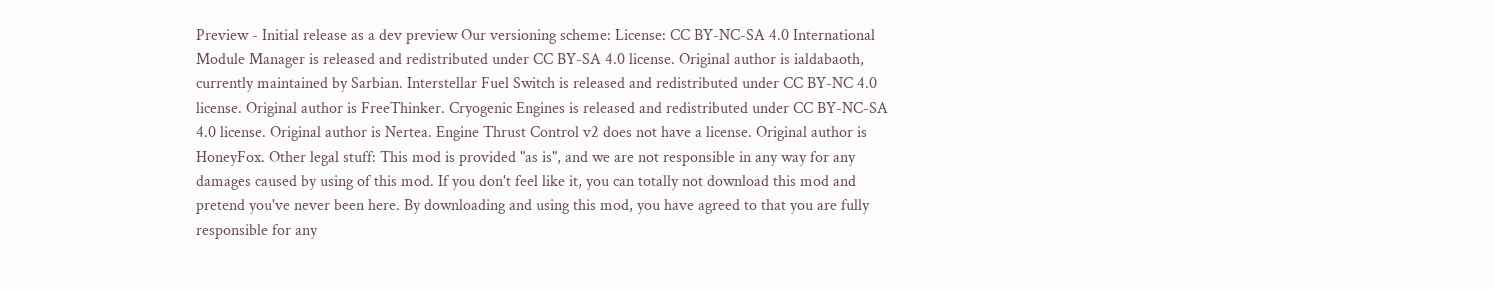Preview - Initial release as a dev preview Our versioning scheme: License: CC BY-NC-SA 4.0 International Module Manager is released and redistributed under CC BY-SA 4.0 license. Original author is ialdabaoth, currently maintained by Sarbian. Interstellar Fuel Switch is released and redistributed under CC BY-NC 4.0 license. Original author is FreeThinker. Cryogenic Engines is released and redistributed under CC BY-NC-SA 4.0 license. Original author is Nertea. Engine Thrust Control v2 does not have a license. Original author is HoneyFox. Other legal stuff: This mod is provided "as is", and we are not responsible in any way for any damages caused by using of this mod. If you don't feel like it, you can totally not download this mod and pretend you've never been here. By downloading and using this mod, you have agreed to that you are fully responsible for any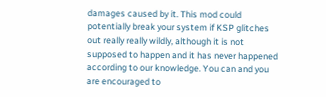damages caused by it. This mod could potentially break your system if KSP glitches out really really wildly, although it is not supposed to happen and it has never happened according to our knowledge. You can and you are encouraged to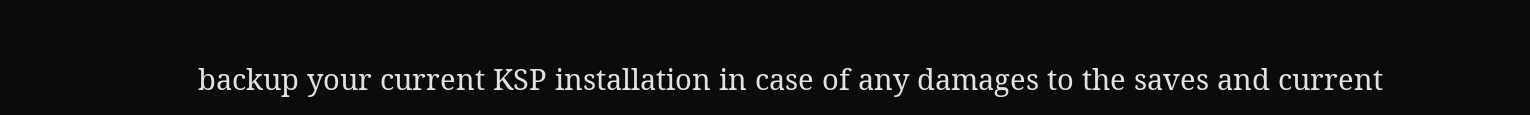backup your current KSP installation in case of any damages to the saves and current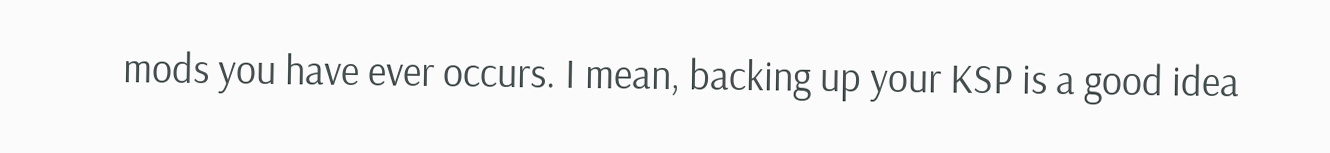mods you have ever occurs. I mean, backing up your KSP is a good idea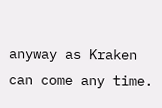anyway as Kraken can come any time.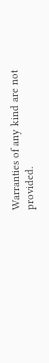Warranties of any kind are not provided.